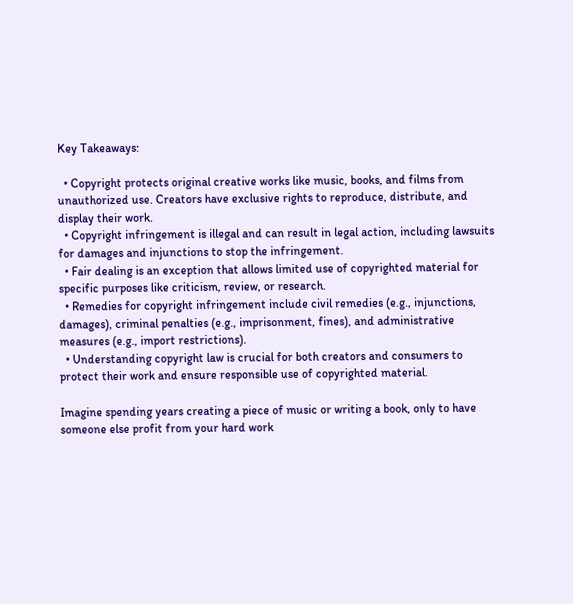Key Takeaways:

  • Copyright protects original creative works like music, books, and films from unauthorized use. Creators have exclusive rights to reproduce, distribute, and display their work.
  • Copyright infringement is illegal and can result in legal action, including lawsuits for damages and injunctions to stop the infringement.
  • Fair dealing is an exception that allows limited use of copyrighted material for specific purposes like criticism, review, or research.
  • Remedies for copyright infringement include civil remedies (e.g., injunctions, damages), criminal penalties (e.g., imprisonment, fines), and administrative measures (e.g., import restrictions).
  • Understanding copyright law is crucial for both creators and consumers to protect their work and ensure responsible use of copyrighted material.

Imagine spending years creating a piece of music or writing a book, only to have someone else profit from your hard work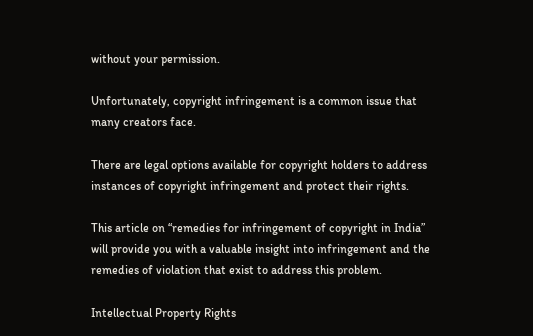without your permission.

Unfortunately, copyright infringement is a common issue that many creators face.

There are legal options available for copyright holders to address instances of copyright infringement and protect their rights.

This article on “remedies for infringement of copyright in India” will provide you with a valuable insight into infringement and the remedies of violation that exist to address this problem.

Intellectual Property Rights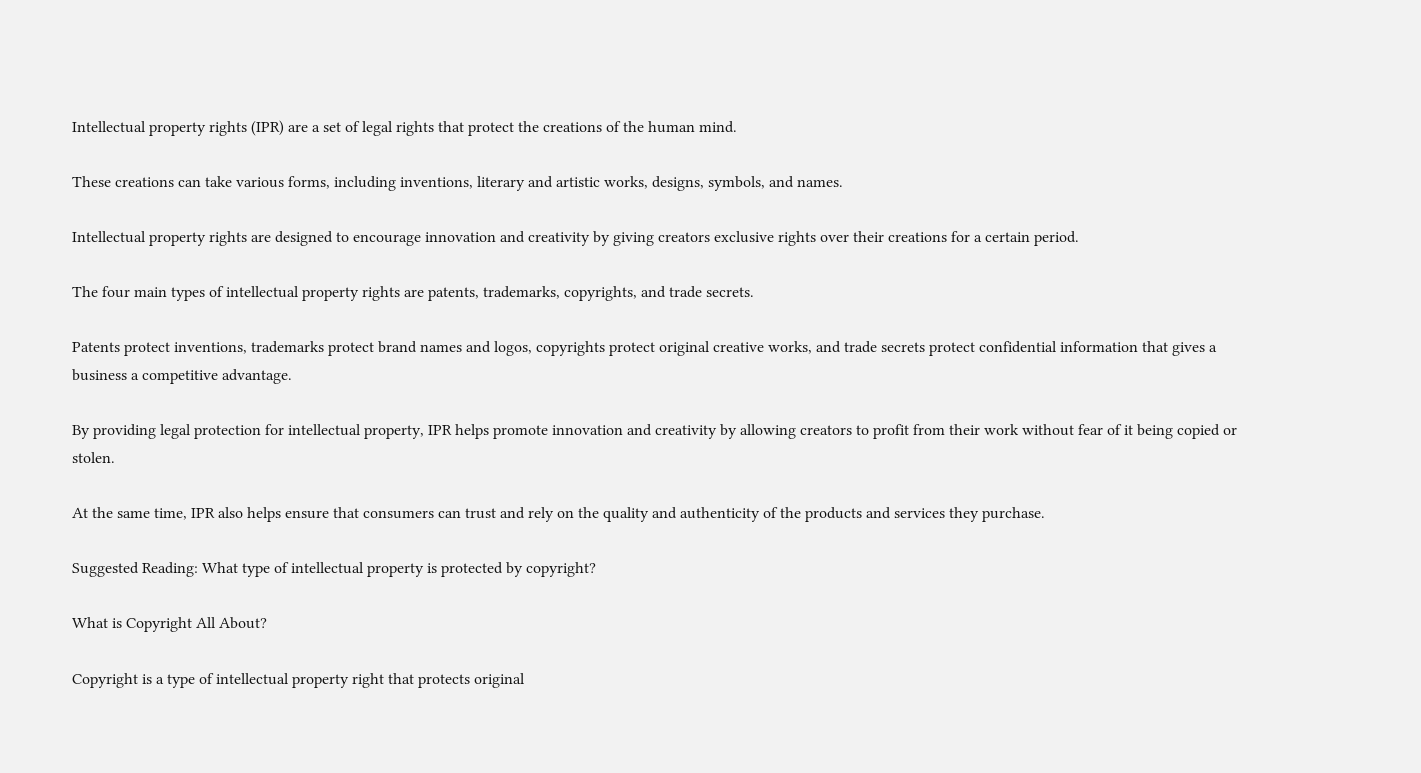Intellectual property rights (IPR) are a set of legal rights that protect the creations of the human mind.

These creations can take various forms, including inventions, literary and artistic works, designs, symbols, and names.

Intellectual property rights are designed to encourage innovation and creativity by giving creators exclusive rights over their creations for a certain period.

The four main types of intellectual property rights are patents, trademarks, copyrights, and trade secrets.

Patents protect inventions, trademarks protect brand names and logos, copyrights protect original creative works, and trade secrets protect confidential information that gives a business a competitive advantage.

By providing legal protection for intellectual property, IPR helps promote innovation and creativity by allowing creators to profit from their work without fear of it being copied or stolen.

At the same time, IPR also helps ensure that consumers can trust and rely on the quality and authenticity of the products and services they purchase.

Suggested Reading: What type of intellectual property is protected by copyright?

What is Copyright All About?

Copyright is a type of intellectual property right that protects original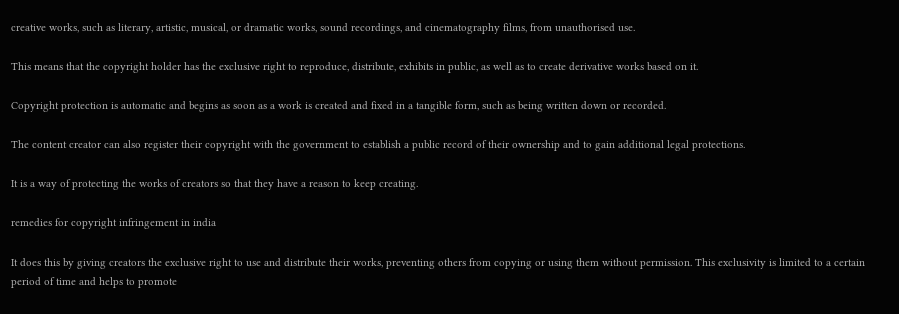creative works, such as literary, artistic, musical, or dramatic works, sound recordings, and cinematography films, from unauthorised use.

This means that the copyright holder has the exclusive right to reproduce, distribute, exhibits in public, as well as to create derivative works based on it.

Copyright protection is automatic and begins as soon as a work is created and fixed in a tangible form, such as being written down or recorded.

The content creator can also register their copyright with the government to establish a public record of their ownership and to gain additional legal protections.

It is a way of protecting the works of creators so that they have a reason to keep creating.

remedies for copyright infringement in india

It does this by giving creators the exclusive right to use and distribute their works, preventing others from copying or using them without permission. This exclusivity is limited to a certain period of time and helps to promote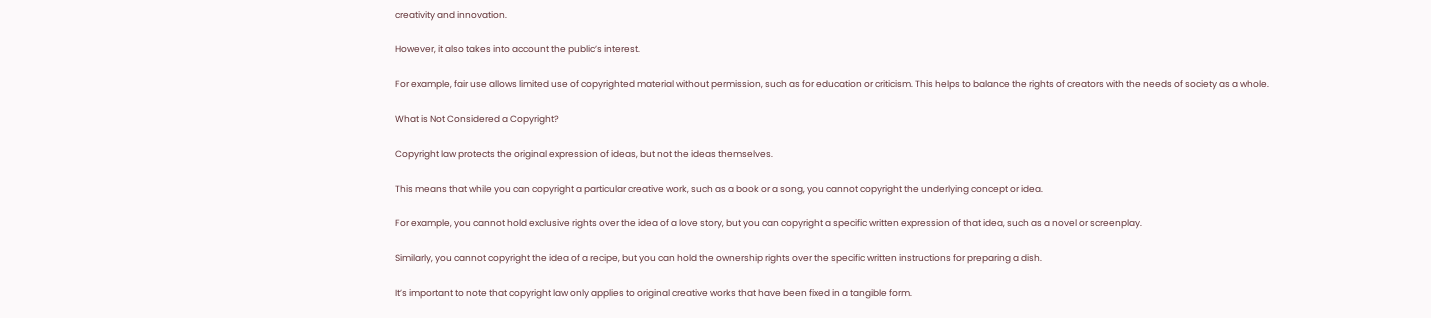creativity and innovation.

However, it also takes into account the public’s interest.

For example, fair use allows limited use of copyrighted material without permission, such as for education or criticism. This helps to balance the rights of creators with the needs of society as a whole.

What is Not Considered a Copyright?

Copyright law protects the original expression of ideas, but not the ideas themselves.

This means that while you can copyright a particular creative work, such as a book or a song, you cannot copyright the underlying concept or idea.

For example, you cannot hold exclusive rights over the idea of a love story, but you can copyright a specific written expression of that idea, such as a novel or screenplay.

Similarly, you cannot copyright the idea of a recipe, but you can hold the ownership rights over the specific written instructions for preparing a dish.

It’s important to note that copyright law only applies to original creative works that have been fixed in a tangible form.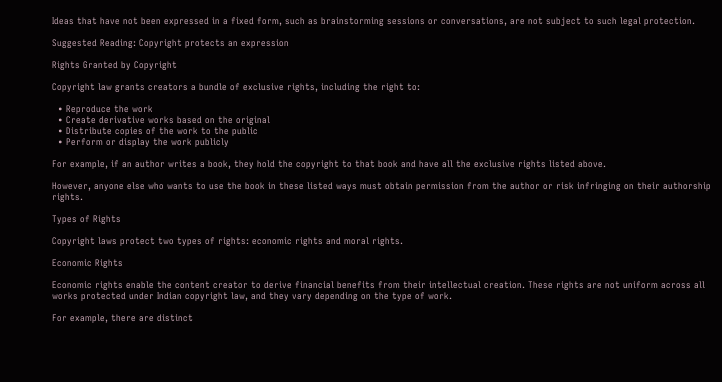Ideas that have not been expressed in a fixed form, such as brainstorming sessions or conversations, are not subject to such legal protection.

Suggested Reading: Copyright protects an expression

Rights Granted by Copyright

Copyright law grants creators a bundle of exclusive rights, including the right to:

  • Reproduce the work
  • Create derivative works based on the original
  • Distribute copies of the work to the public
  • Perform or display the work publicly

For example, if an author writes a book, they hold the copyright to that book and have all the exclusive rights listed above.

However, anyone else who wants to use the book in these listed ways must obtain permission from the author or risk infringing on their authorship rights.

Types of Rights

Copyright laws protect two types of rights: economic rights and moral rights.

Economic Rights

Economic rights enable the content creator to derive financial benefits from their intellectual creation. These rights are not uniform across all works protected under Indian copyright law, and they vary depending on the type of work.

For example, there are distinct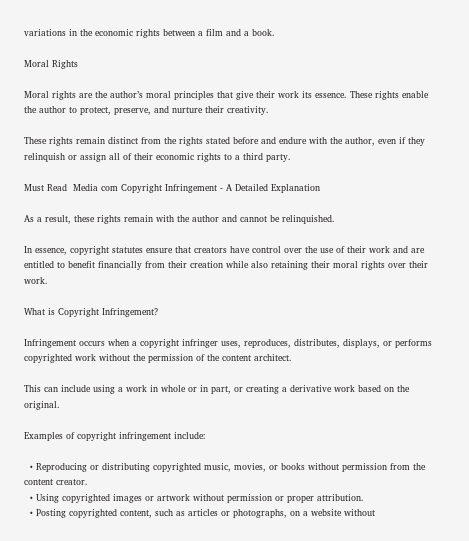variations in the economic rights between a film and a book.

Moral Rights

Moral rights are the author’s moral principles that give their work its essence. These rights enable the author to protect, preserve, and nurture their creativity.

These rights remain distinct from the rights stated before and endure with the author, even if they relinquish or assign all of their economic rights to a third party.

Must Read  Media com Copyright Infringement - A Detailed Explanation

As a result, these rights remain with the author and cannot be relinquished.

In essence, copyright statutes ensure that creators have control over the use of their work and are entitled to benefit financially from their creation while also retaining their moral rights over their work.

What is Copyright Infringement?

Infringement occurs when a copyright infringer uses, reproduces, distributes, displays, or performs copyrighted work without the permission of the content architect.

This can include using a work in whole or in part, or creating a derivative work based on the original.

Examples of copyright infringement include:

  • Reproducing or distributing copyrighted music, movies, or books without permission from the content creator.
  • Using copyrighted images or artwork without permission or proper attribution.
  • Posting copyrighted content, such as articles or photographs, on a website without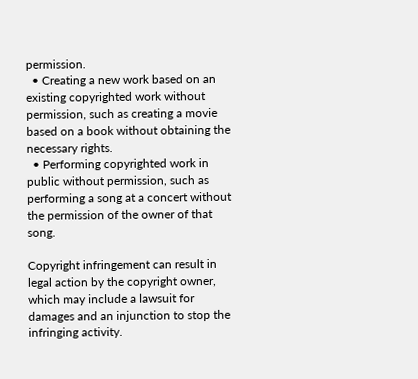permission.
  • Creating a new work based on an existing copyrighted work without permission, such as creating a movie based on a book without obtaining the necessary rights.
  • Performing copyrighted work in public without permission, such as performing a song at a concert without the permission of the owner of that song.

Copyright infringement can result in legal action by the copyright owner, which may include a lawsuit for damages and an injunction to stop the infringing activity.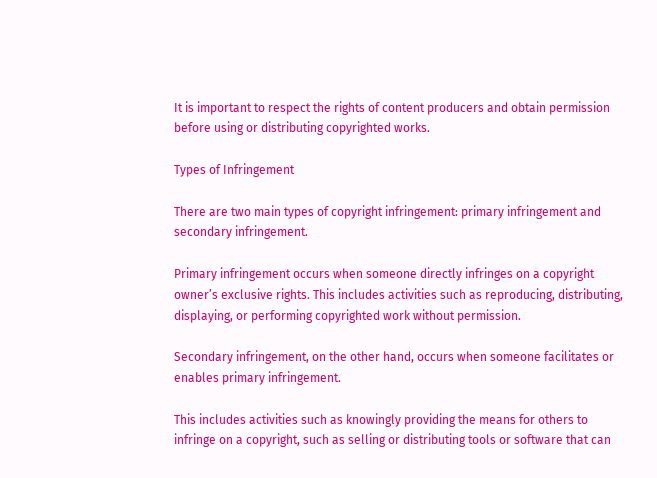It is important to respect the rights of content producers and obtain permission before using or distributing copyrighted works.

Types of Infringement

There are two main types of copyright infringement: primary infringement and secondary infringement.

Primary infringement occurs when someone directly infringes on a copyright owner’s exclusive rights. This includes activities such as reproducing, distributing, displaying, or performing copyrighted work without permission.

Secondary infringement, on the other hand, occurs when someone facilitates or enables primary infringement.

This includes activities such as knowingly providing the means for others to infringe on a copyright, such as selling or distributing tools or software that can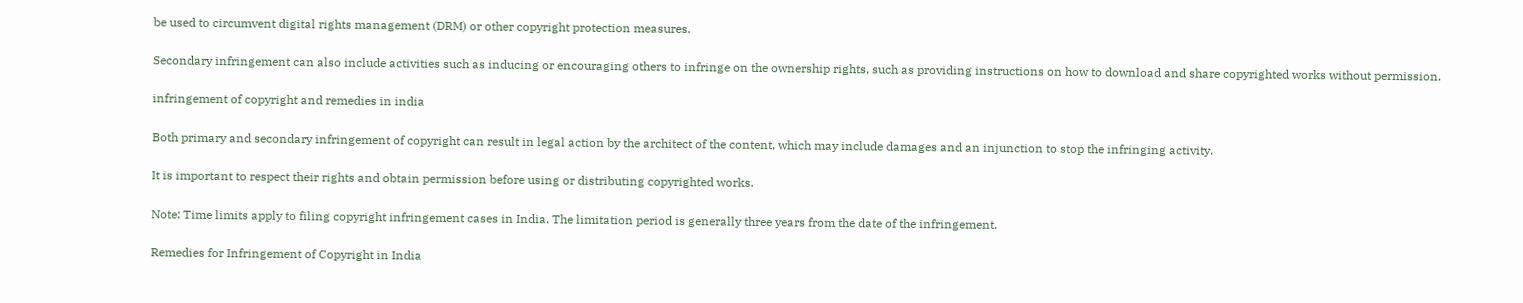be used to circumvent digital rights management (DRM) or other copyright protection measures.

Secondary infringement can also include activities such as inducing or encouraging others to infringe on the ownership rights, such as providing instructions on how to download and share copyrighted works without permission.

infringement of copyright and remedies in india

Both primary and secondary infringement of copyright can result in legal action by the architect of the content, which may include damages and an injunction to stop the infringing activity.

It is important to respect their rights and obtain permission before using or distributing copyrighted works.

Note: Time limits apply to filing copyright infringement cases in India. The limitation period is generally three years from the date of the infringement.

Remedies for Infringement of Copyright in India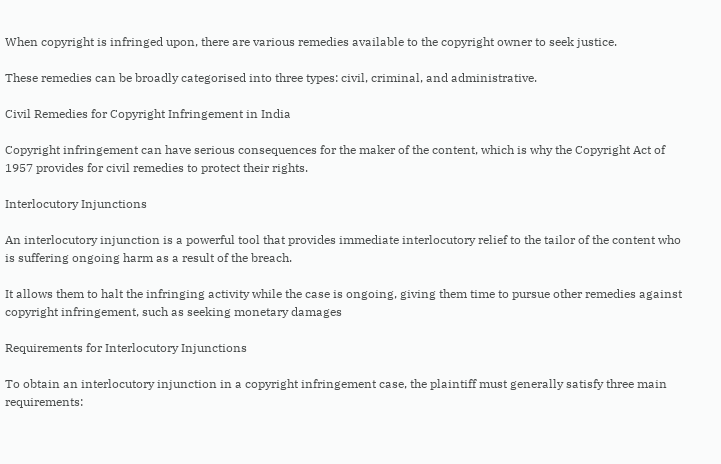When copyright is infringed upon, there are various remedies available to the copyright owner to seek justice.

These remedies can be broadly categorised into three types: civil, criminal, and administrative.

Civil Remedies for Copyright Infringement in India

Copyright infringement can have serious consequences for the maker of the content, which is why the Copyright Act of 1957 provides for civil remedies to protect their rights.

Interlocutory Injunctions

An interlocutory injunction is a powerful tool that provides immediate interlocutory relief to the tailor of the content who is suffering ongoing harm as a result of the breach.

It allows them to halt the infringing activity while the case is ongoing, giving them time to pursue other remedies against copyright infringement, such as seeking monetary damages

Requirements for Interlocutory Injunctions

To obtain an interlocutory injunction in a copyright infringement case, the plaintiff must generally satisfy three main requirements: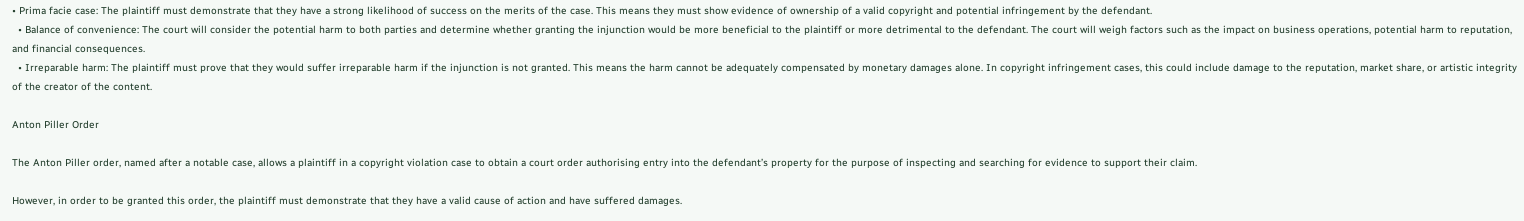• Prima facie case: The plaintiff must demonstrate that they have a strong likelihood of success on the merits of the case. This means they must show evidence of ownership of a valid copyright and potential infringement by the defendant.
  • Balance of convenience: The court will consider the potential harm to both parties and determine whether granting the injunction would be more beneficial to the plaintiff or more detrimental to the defendant. The court will weigh factors such as the impact on business operations, potential harm to reputation, and financial consequences.
  • Irreparable harm: The plaintiff must prove that they would suffer irreparable harm if the injunction is not granted. This means the harm cannot be adequately compensated by monetary damages alone. In copyright infringement cases, this could include damage to the reputation, market share, or artistic integrity of the creator of the content.

Anton Piller Order

The Anton Piller order, named after a notable case, allows a plaintiff in a copyright violation case to obtain a court order authorising entry into the defendant’s property for the purpose of inspecting and searching for evidence to support their claim.

However, in order to be granted this order, the plaintiff must demonstrate that they have a valid cause of action and have suffered damages.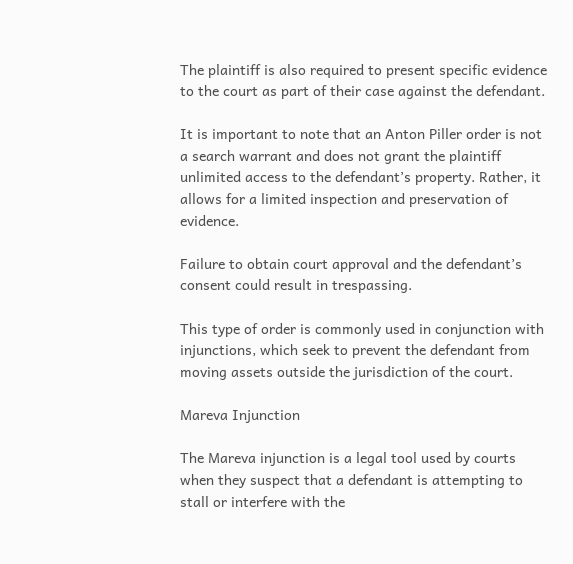The plaintiff is also required to present specific evidence to the court as part of their case against the defendant.

It is important to note that an Anton Piller order is not a search warrant and does not grant the plaintiff unlimited access to the defendant’s property. Rather, it allows for a limited inspection and preservation of evidence.

Failure to obtain court approval and the defendant’s consent could result in trespassing.

This type of order is commonly used in conjunction with injunctions, which seek to prevent the defendant from moving assets outside the jurisdiction of the court.

Mareva Injunction

The Mareva injunction is a legal tool used by courts when they suspect that a defendant is attempting to stall or interfere with the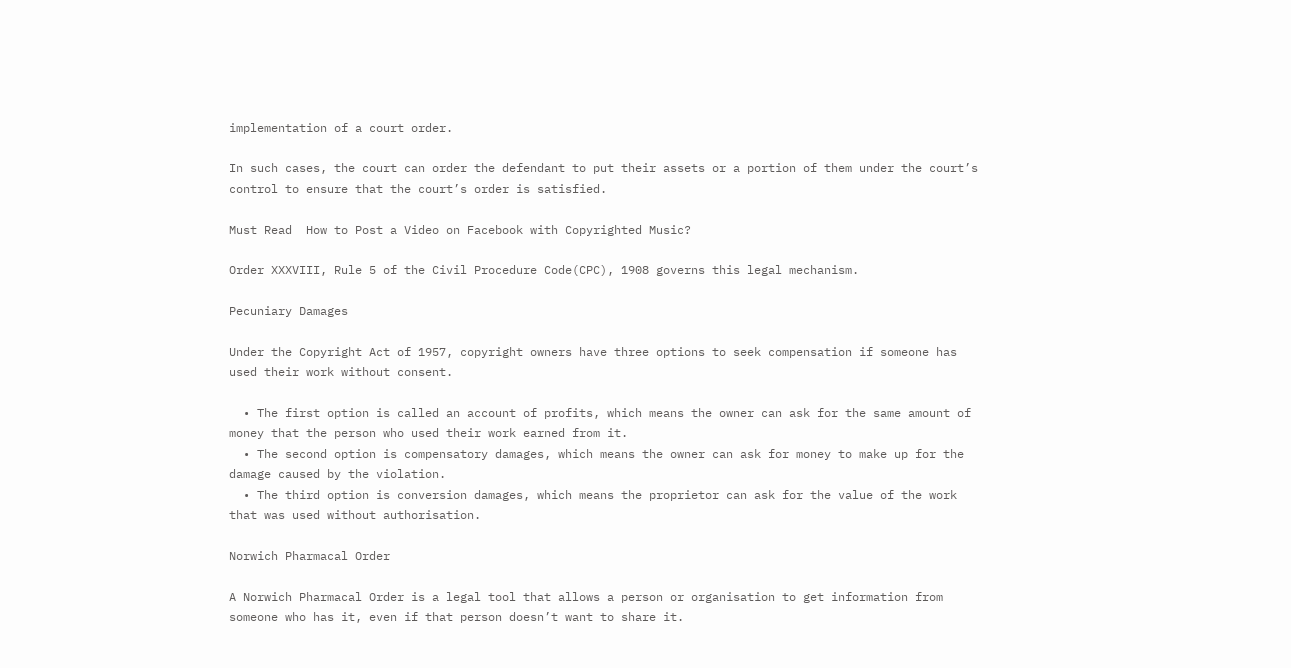implementation of a court order.

In such cases, the court can order the defendant to put their assets or a portion of them under the court’s control to ensure that the court’s order is satisfied.

Must Read  How to Post a Video on Facebook with Copyrighted Music?

Order XXXVIII, Rule 5 of the Civil Procedure Code(CPC), 1908 governs this legal mechanism.

Pecuniary Damages

Under the Copyright Act of 1957, copyright owners have three options to seek compensation if someone has used their work without consent.

  • The first option is called an account of profits, which means the owner can ask for the same amount of money that the person who used their work earned from it.
  • The second option is compensatory damages, which means the owner can ask for money to make up for the damage caused by the violation.
  • The third option is conversion damages, which means the proprietor can ask for the value of the work that was used without authorisation.

Norwich Pharmacal Order

A Norwich Pharmacal Order is a legal tool that allows a person or organisation to get information from someone who has it, even if that person doesn’t want to share it.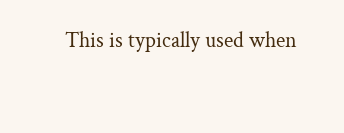This is typically used when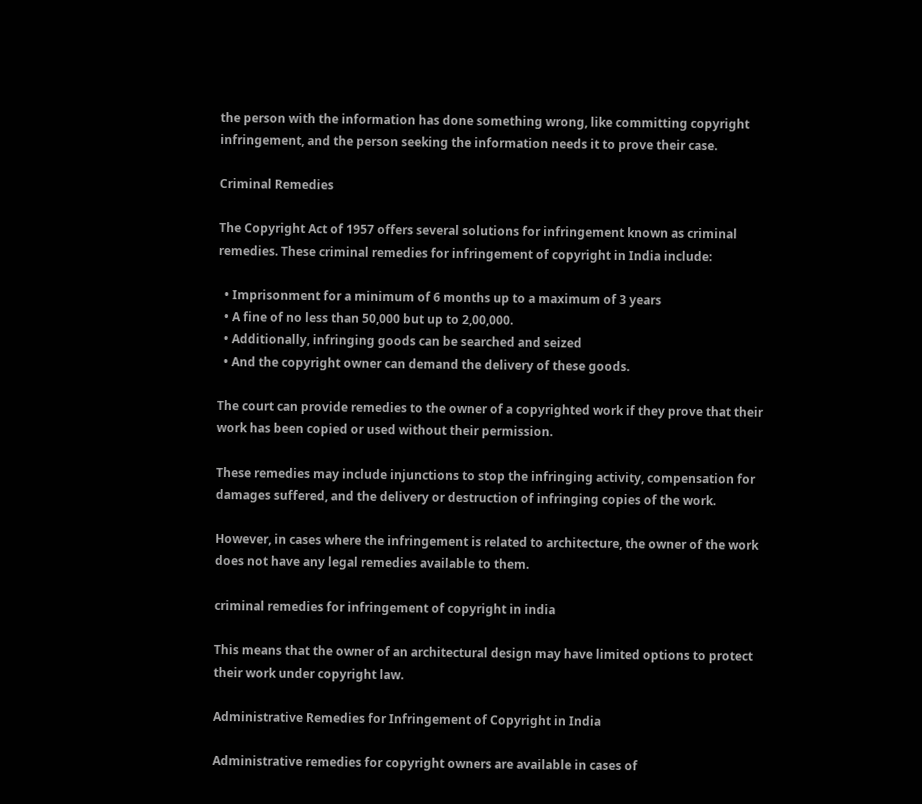the person with the information has done something wrong, like committing copyright infringement, and the person seeking the information needs it to prove their case.

Criminal Remedies

The Copyright Act of 1957 offers several solutions for infringement known as criminal remedies. These criminal remedies for infringement of copyright in India include:

  • Imprisonment for a minimum of 6 months up to a maximum of 3 years
  • A fine of no less than 50,000 but up to 2,00,000.
  • Additionally, infringing goods can be searched and seized
  • And the copyright owner can demand the delivery of these goods.

The court can provide remedies to the owner of a copyrighted work if they prove that their work has been copied or used without their permission.

These remedies may include injunctions to stop the infringing activity, compensation for damages suffered, and the delivery or destruction of infringing copies of the work.

However, in cases where the infringement is related to architecture, the owner of the work does not have any legal remedies available to them.

criminal remedies for infringement of copyright in india

This means that the owner of an architectural design may have limited options to protect their work under copyright law.

Administrative Remedies for Infringement of Copyright in India

Administrative remedies for copyright owners are available in cases of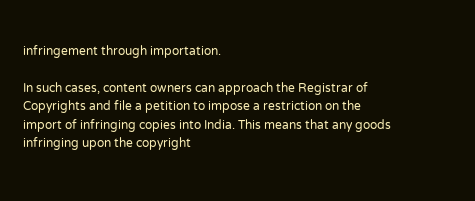infringement through importation.

In such cases, content owners can approach the Registrar of Copyrights and file a petition to impose a restriction on the import of infringing copies into India. This means that any goods infringing upon the copyright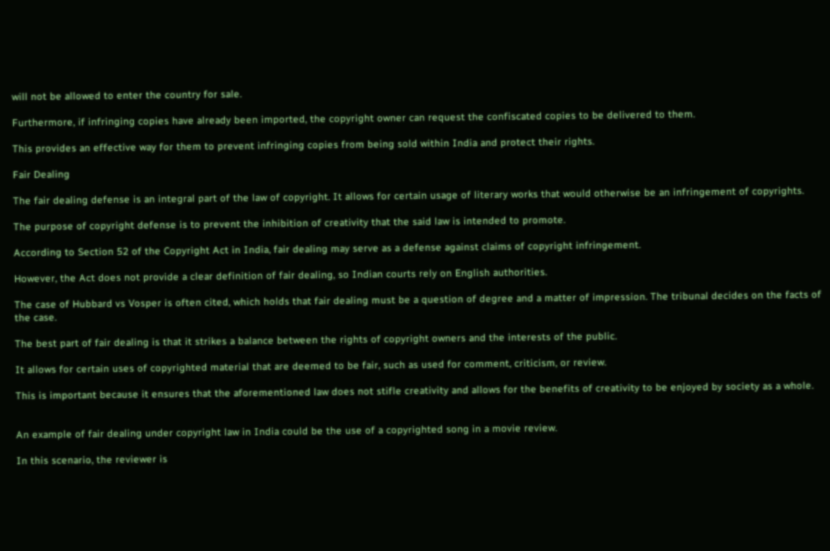will not be allowed to enter the country for sale.

Furthermore, if infringing copies have already been imported, the copyright owner can request the confiscated copies to be delivered to them.

This provides an effective way for them to prevent infringing copies from being sold within India and protect their rights.

Fair Dealing

The fair dealing defense is an integral part of the law of copyright. It allows for certain usage of literary works that would otherwise be an infringement of copyrights.

The purpose of copyright defense is to prevent the inhibition of creativity that the said law is intended to promote.

According to Section 52 of the Copyright Act in India, fair dealing may serve as a defense against claims of copyright infringement.

However, the Act does not provide a clear definition of fair dealing, so Indian courts rely on English authorities.

The case of Hubbard vs Vosper is often cited, which holds that fair dealing must be a question of degree and a matter of impression. The tribunal decides on the facts of the case.

The best part of fair dealing is that it strikes a balance between the rights of copyright owners and the interests of the public.

It allows for certain uses of copyrighted material that are deemed to be fair, such as used for comment, criticism, or review.

This is important because it ensures that the aforementioned law does not stifle creativity and allows for the benefits of creativity to be enjoyed by society as a whole.


An example of fair dealing under copyright law in India could be the use of a copyrighted song in a movie review.

In this scenario, the reviewer is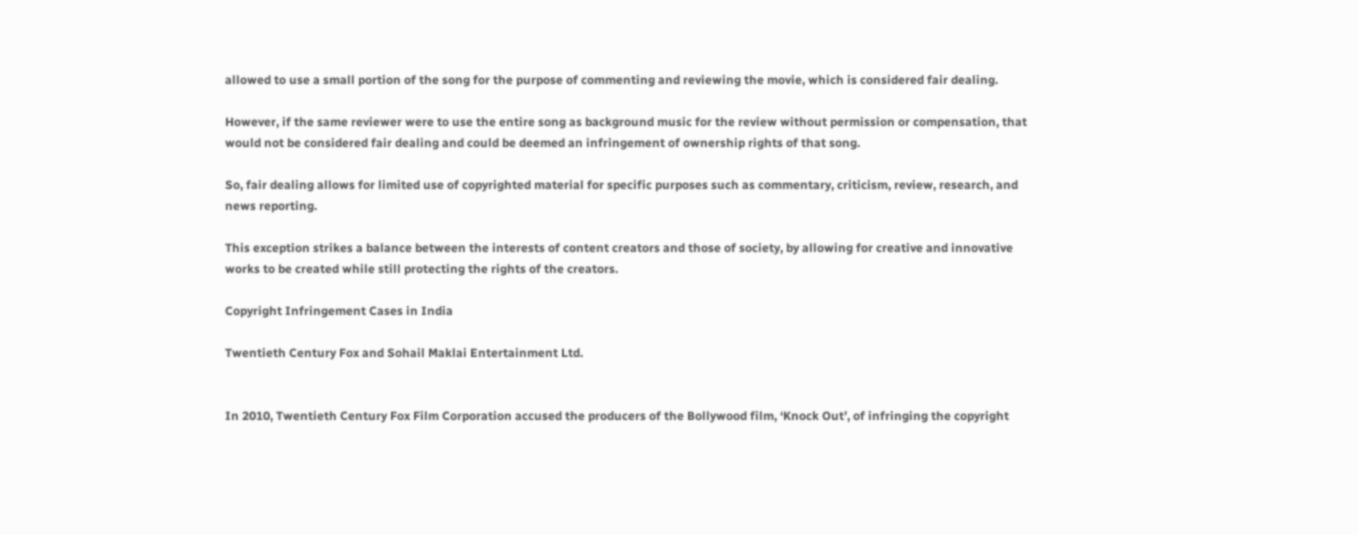allowed to use a small portion of the song for the purpose of commenting and reviewing the movie, which is considered fair dealing.

However, if the same reviewer were to use the entire song as background music for the review without permission or compensation, that would not be considered fair dealing and could be deemed an infringement of ownership rights of that song.

So, fair dealing allows for limited use of copyrighted material for specific purposes such as commentary, criticism, review, research, and news reporting.

This exception strikes a balance between the interests of content creators and those of society, by allowing for creative and innovative works to be created while still protecting the rights of the creators.

Copyright Infringement Cases in India

Twentieth Century Fox and Sohail Maklai Entertainment Ltd.


In 2010, Twentieth Century Fox Film Corporation accused the producers of the Bollywood film, ‘Knock Out’, of infringing the copyright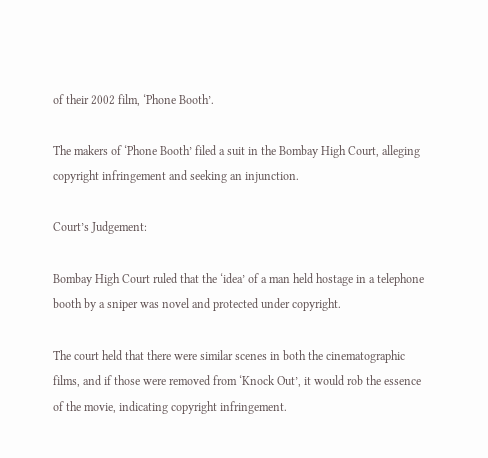of their 2002 film, ‘Phone Booth’.

The makers of ‘Phone Booth’ filed a suit in the Bombay High Court, alleging copyright infringement and seeking an injunction.

Court’s Judgement:

Bombay High Court ruled that the ‘idea’ of a man held hostage in a telephone booth by a sniper was novel and protected under copyright.

The court held that there were similar scenes in both the cinematographic films, and if those were removed from ‘Knock Out’, it would rob the essence of the movie, indicating copyright infringement.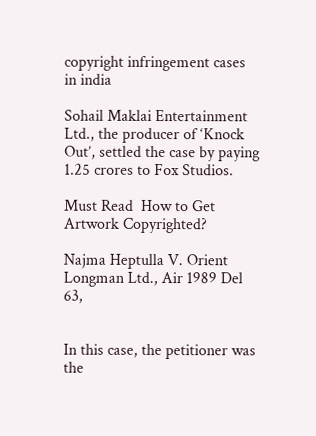copyright infringement cases in india

Sohail Maklai Entertainment Ltd., the producer of ‘Knock Out’, settled the case by paying 1.25 crores to Fox Studios.

Must Read  How to Get Artwork Copyrighted?

Najma Heptulla V. Orient Longman Ltd., Air 1989 Del 63,


In this case, the petitioner was the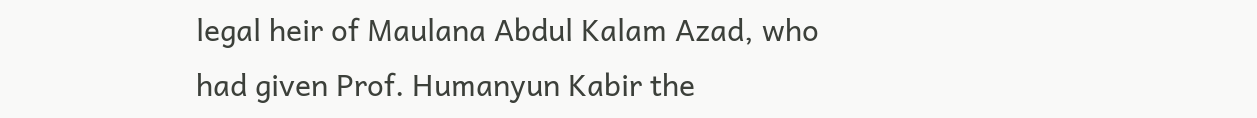legal heir of Maulana Abdul Kalam Azad, who had given Prof. Humanyun Kabir the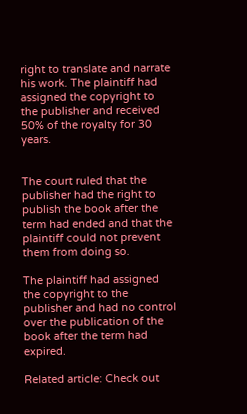right to translate and narrate his work. The plaintiff had assigned the copyright to the publisher and received 50% of the royalty for 30 years.


The court ruled that the publisher had the right to publish the book after the term had ended and that the plaintiff could not prevent them from doing so.

The plaintiff had assigned the copyright to the publisher and had no control over the publication of the book after the term had expired.

Related article: Check out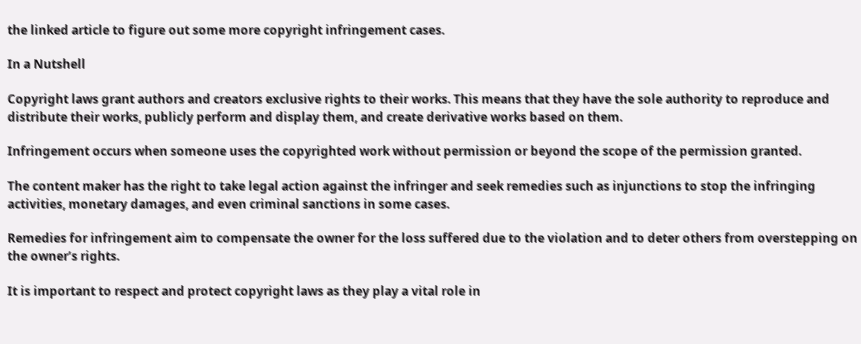the linked article to figure out some more copyright infringement cases.

In a Nutshell

Copyright laws grant authors and creators exclusive rights to their works. This means that they have the sole authority to reproduce and distribute their works, publicly perform and display them, and create derivative works based on them.

Infringement occurs when someone uses the copyrighted work without permission or beyond the scope of the permission granted.

The content maker has the right to take legal action against the infringer and seek remedies such as injunctions to stop the infringing activities, monetary damages, and even criminal sanctions in some cases.

Remedies for infringement aim to compensate the owner for the loss suffered due to the violation and to deter others from overstepping on the owner’s rights.

It is important to respect and protect copyright laws as they play a vital role in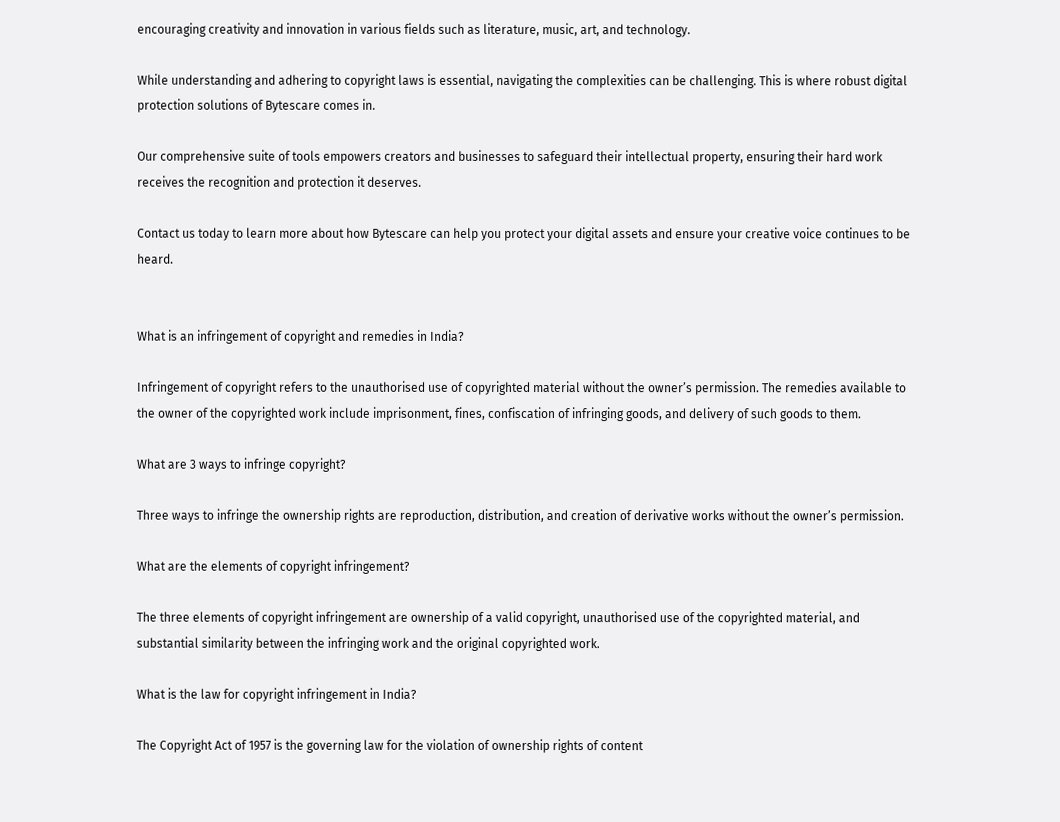encouraging creativity and innovation in various fields such as literature, music, art, and technology.

While understanding and adhering to copyright laws is essential, navigating the complexities can be challenging. This is where robust digital protection solutions of Bytescare comes in.

Our comprehensive suite of tools empowers creators and businesses to safeguard their intellectual property, ensuring their hard work receives the recognition and protection it deserves.

Contact us today to learn more about how Bytescare can help you protect your digital assets and ensure your creative voice continues to be heard.


What is an infringement of copyright and remedies in India?

Infringement of copyright refers to the unauthorised use of copyrighted material without the owner’s permission. The remedies available to the owner of the copyrighted work include imprisonment, fines, confiscation of infringing goods, and delivery of such goods to them.

What are 3 ways to infringe copyright?

Three ways to infringe the ownership rights are reproduction, distribution, and creation of derivative works without the owner’s permission.

What are the elements of copyright infringement?

The three elements of copyright infringement are ownership of a valid copyright, unauthorised use of the copyrighted material, and substantial similarity between the infringing work and the original copyrighted work.

What is the law for copyright infringement in India?

The Copyright Act of 1957 is the governing law for the violation of ownership rights of content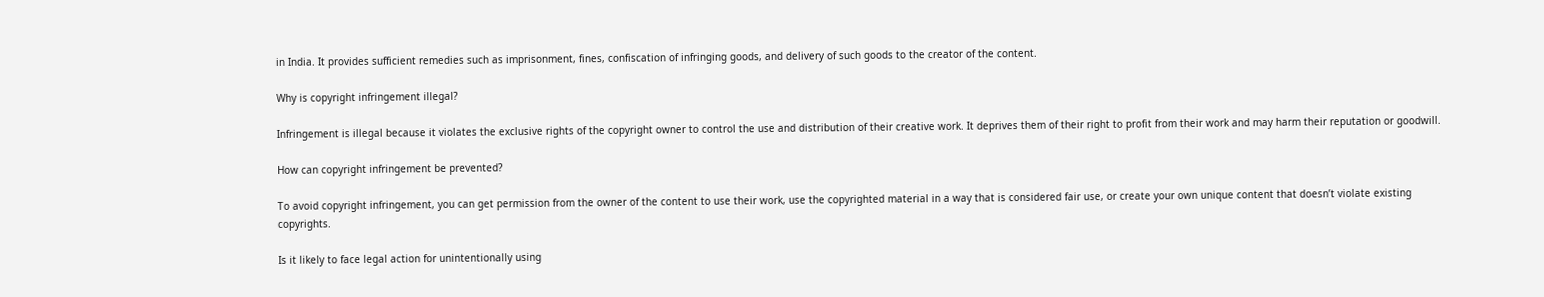in India. It provides sufficient remedies such as imprisonment, fines, confiscation of infringing goods, and delivery of such goods to the creator of the content.

Why is copyright infringement illegal?

Infringement is illegal because it violates the exclusive rights of the copyright owner to control the use and distribution of their creative work. It deprives them of their right to profit from their work and may harm their reputation or goodwill.

How can copyright infringement be prevented?

To avoid copyright infringement, you can get permission from the owner of the content to use their work, use the copyrighted material in a way that is considered fair use, or create your own unique content that doesn’t violate existing copyrights.

Is it likely to face legal action for unintentionally using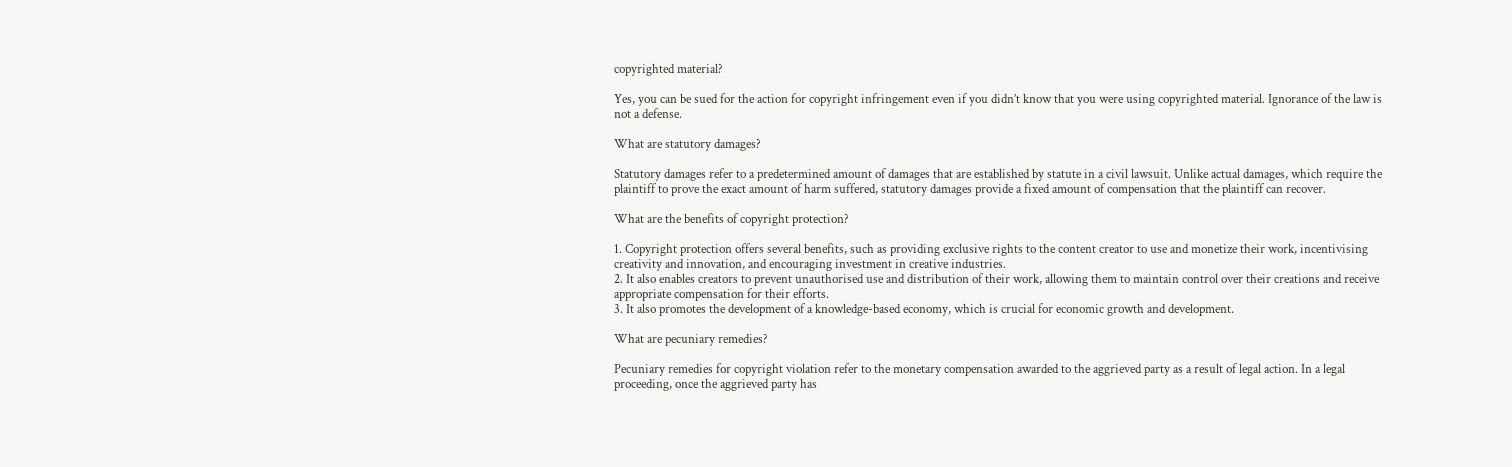copyrighted material?

Yes, you can be sued for the action for copyright infringement even if you didn’t know that you were using copyrighted material. Ignorance of the law is not a defense.

What are statutory damages?

Statutory damages refer to a predetermined amount of damages that are established by statute in a civil lawsuit. Unlike actual damages, which require the plaintiff to prove the exact amount of harm suffered, statutory damages provide a fixed amount of compensation that the plaintiff can recover.

What are the benefits of copyright protection?

1. Copyright protection offers several benefits, such as providing exclusive rights to the content creator to use and monetize their work, incentivising creativity and innovation, and encouraging investment in creative industries.
2. It also enables creators to prevent unauthorised use and distribution of their work, allowing them to maintain control over their creations and receive appropriate compensation for their efforts.
3. It also promotes the development of a knowledge-based economy, which is crucial for economic growth and development.

What are pecuniary remedies?

Pecuniary remedies for copyright violation refer to the monetary compensation awarded to the aggrieved party as a result of legal action. In a legal proceeding, once the aggrieved party has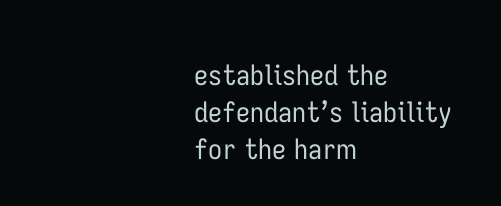established the defendant’s liability for the harm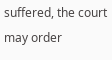suffered, the court may order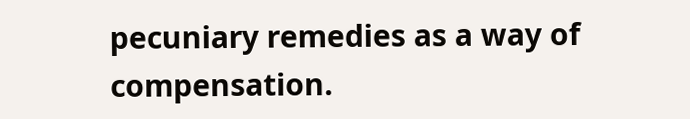pecuniary remedies as a way of compensation.